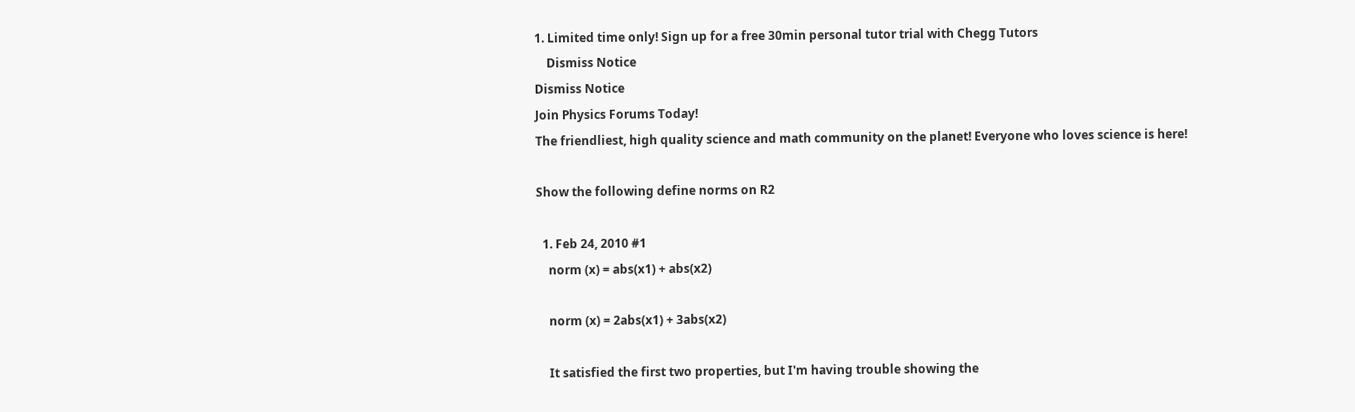1. Limited time only! Sign up for a free 30min personal tutor trial with Chegg Tutors
    Dismiss Notice
Dismiss Notice
Join Physics Forums Today!
The friendliest, high quality science and math community on the planet! Everyone who loves science is here!

Show the following define norms on R2

  1. Feb 24, 2010 #1
    norm (x) = abs(x1) + abs(x2)

    norm (x) = 2abs(x1) + 3abs(x2)

    It satisfied the first two properties, but I'm having trouble showing the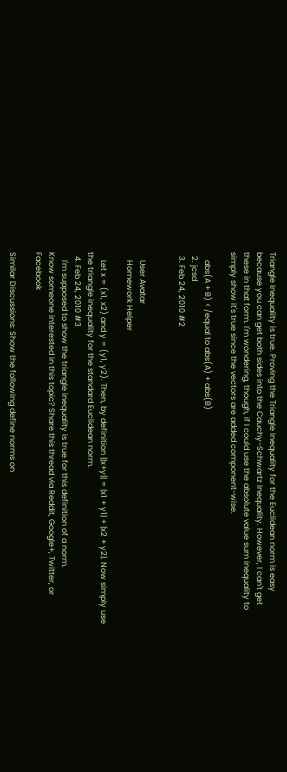Triangle Inequality is true. Proving the Triangle Inequality for the Euclidean norm is easy because you can get both sides into the Cauchy-Schwartz Inequality. However, I can't get these in that form. I'm wondering, though, if I could use the absolute value sum inequality to simply show it's true since the vectors are added component-wise.

    abs(A + B) < /equal to abs(A) + abs(B)
  2. jcsd
  3. Feb 24, 2010 #2


    User Avatar
    Homework Helper

    Let x = (x1, x2) and y = (y1, y2). Then, by definition ||x+y|| = |x1 + y1| + |x2 + y2|. Now simply use the triangle inequality for the standard Euclidean norm.
  4. Feb 24, 2010 #3
    I'm supposed to show the triangle inequality is true for this definition of a norm.
Know someone interested in this topic? Share this thread via Reddit, Google+, Twitter, or Facebook

Similar Discussions: Show the following define norms on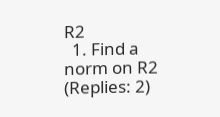R2
  1. Find a norm on R2 (Replies: 2)